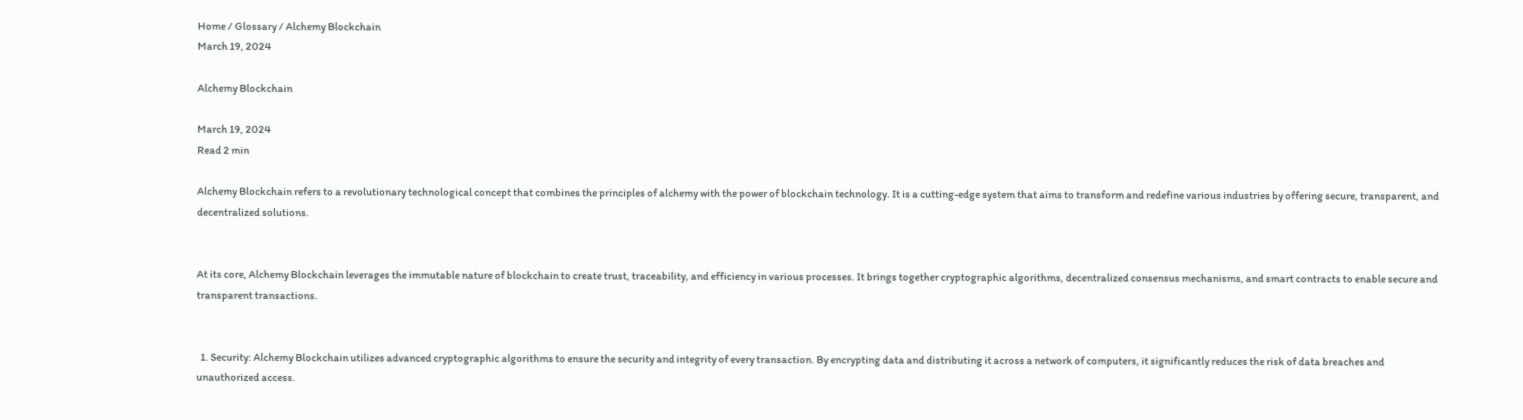Home / Glossary / Alchemy Blockchain
March 19, 2024

Alchemy Blockchain

March 19, 2024
Read 2 min

Alchemy Blockchain refers to a revolutionary technological concept that combines the principles of alchemy with the power of blockchain technology. It is a cutting-edge system that aims to transform and redefine various industries by offering secure, transparent, and decentralized solutions.


At its core, Alchemy Blockchain leverages the immutable nature of blockchain to create trust, traceability, and efficiency in various processes. It brings together cryptographic algorithms, decentralized consensus mechanisms, and smart contracts to enable secure and transparent transactions.


  1. Security: Alchemy Blockchain utilizes advanced cryptographic algorithms to ensure the security and integrity of every transaction. By encrypting data and distributing it across a network of computers, it significantly reduces the risk of data breaches and unauthorized access.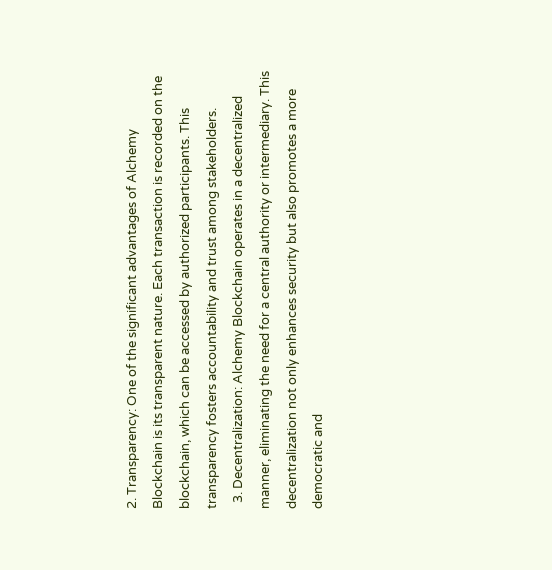2. Transparency: One of the significant advantages of Alchemy Blockchain is its transparent nature. Each transaction is recorded on the blockchain, which can be accessed by authorized participants. This transparency fosters accountability and trust among stakeholders.
  3. Decentralization: Alchemy Blockchain operates in a decentralized manner, eliminating the need for a central authority or intermediary. This decentralization not only enhances security but also promotes a more democratic and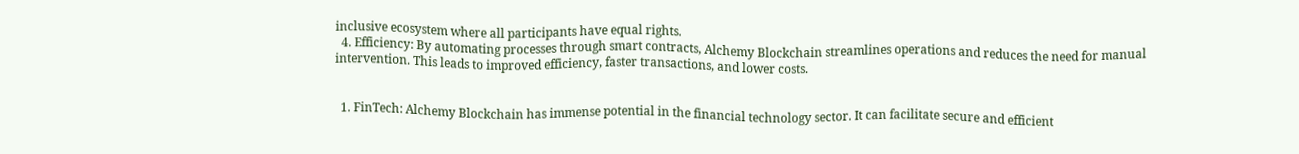inclusive ecosystem where all participants have equal rights.
  4. Efficiency: By automating processes through smart contracts, Alchemy Blockchain streamlines operations and reduces the need for manual intervention. This leads to improved efficiency, faster transactions, and lower costs.


  1. FinTech: Alchemy Blockchain has immense potential in the financial technology sector. It can facilitate secure and efficient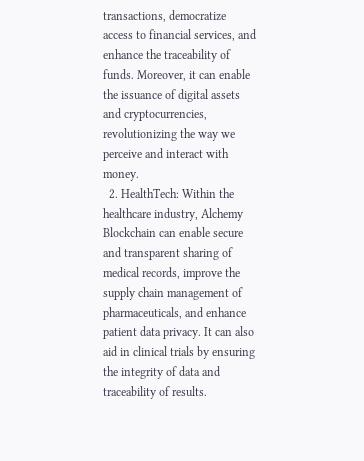transactions, democratize access to financial services, and enhance the traceability of funds. Moreover, it can enable the issuance of digital assets and cryptocurrencies, revolutionizing the way we perceive and interact with money.
  2. HealthTech: Within the healthcare industry, Alchemy Blockchain can enable secure and transparent sharing of medical records, improve the supply chain management of pharmaceuticals, and enhance patient data privacy. It can also aid in clinical trials by ensuring the integrity of data and traceability of results.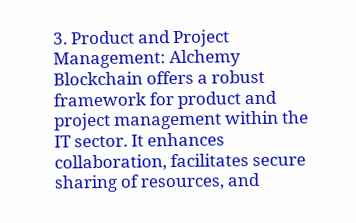3. Product and Project Management: Alchemy Blockchain offers a robust framework for product and project management within the IT sector. It enhances collaboration, facilitates secure sharing of resources, and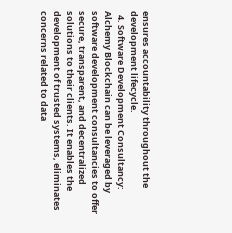ensures accountability throughout the development lifecycle.
  4. Software Development Consultancy: Alchemy Blockchain can be leveraged by software development consultancies to offer secure, transparent, and decentralized solutions to their clients. It enables the development of trusted systems, eliminates concerns related to data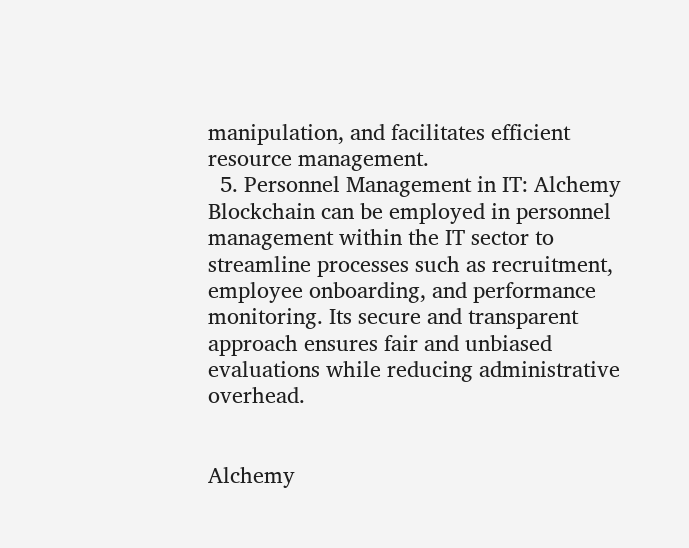manipulation, and facilitates efficient resource management.
  5. Personnel Management in IT: Alchemy Blockchain can be employed in personnel management within the IT sector to streamline processes such as recruitment, employee onboarding, and performance monitoring. Its secure and transparent approach ensures fair and unbiased evaluations while reducing administrative overhead.


Alchemy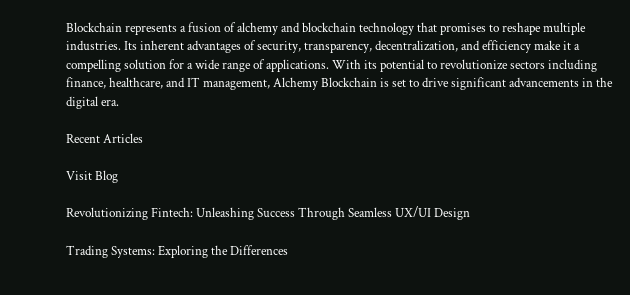Blockchain represents a fusion of alchemy and blockchain technology that promises to reshape multiple industries. Its inherent advantages of security, transparency, decentralization, and efficiency make it a compelling solution for a wide range of applications. With its potential to revolutionize sectors including finance, healthcare, and IT management, Alchemy Blockchain is set to drive significant advancements in the digital era.

Recent Articles

Visit Blog

Revolutionizing Fintech: Unleashing Success Through Seamless UX/UI Design

Trading Systems: Exploring the Differences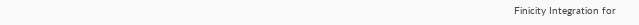Finicity Integration for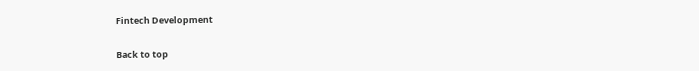Fintech Development

Back to top